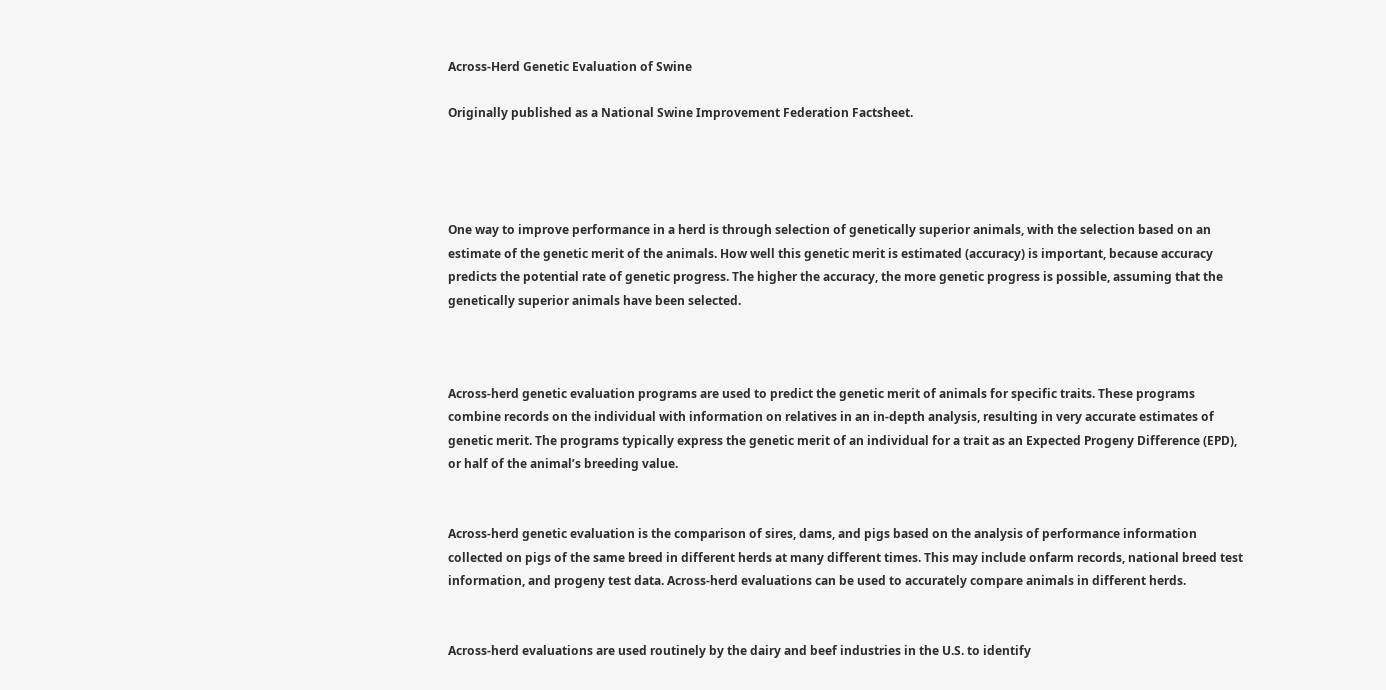Across-Herd Genetic Evaluation of Swine

Originally published as a National Swine Improvement Federation Factsheet.




One way to improve performance in a herd is through selection of genetically superior animals, with the selection based on an estimate of the genetic merit of the animals. How well this genetic merit is estimated (accuracy) is important, because accuracy predicts the potential rate of genetic progress. The higher the accuracy, the more genetic progress is possible, assuming that the genetically superior animals have been selected.



Across-herd genetic evaluation programs are used to predict the genetic merit of animals for specific traits. These programs combine records on the individual with information on relatives in an in-depth analysis, resulting in very accurate estimates of genetic merit. The programs typically express the genetic merit of an individual for a trait as an Expected Progeny Difference (EPD), or half of the animal’s breeding value.


Across-herd genetic evaluation is the comparison of sires, dams, and pigs based on the analysis of performance information collected on pigs of the same breed in different herds at many different times. This may include onfarm records, national breed test information, and progeny test data. Across-herd evaluations can be used to accurately compare animals in different herds.


Across-herd evaluations are used routinely by the dairy and beef industries in the U.S. to identify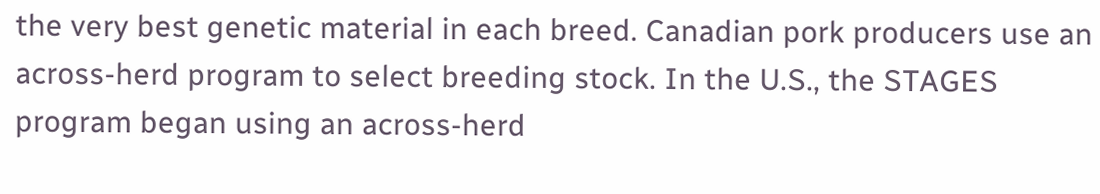the very best genetic material in each breed. Canadian pork producers use an across-herd program to select breeding stock. In the U.S., the STAGES program began using an across-herd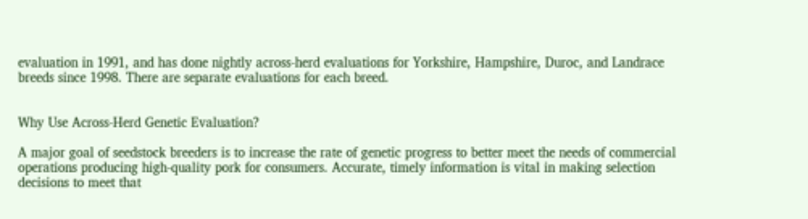evaluation in 1991, and has done nightly across-herd evaluations for Yorkshire, Hampshire, Duroc, and Landrace breeds since 1998. There are separate evaluations for each breed.


Why Use Across-Herd Genetic Evaluation?

A major goal of seedstock breeders is to increase the rate of genetic progress to better meet the needs of commercial operations producing high-quality pork for consumers. Accurate, timely information is vital in making selection decisions to meet that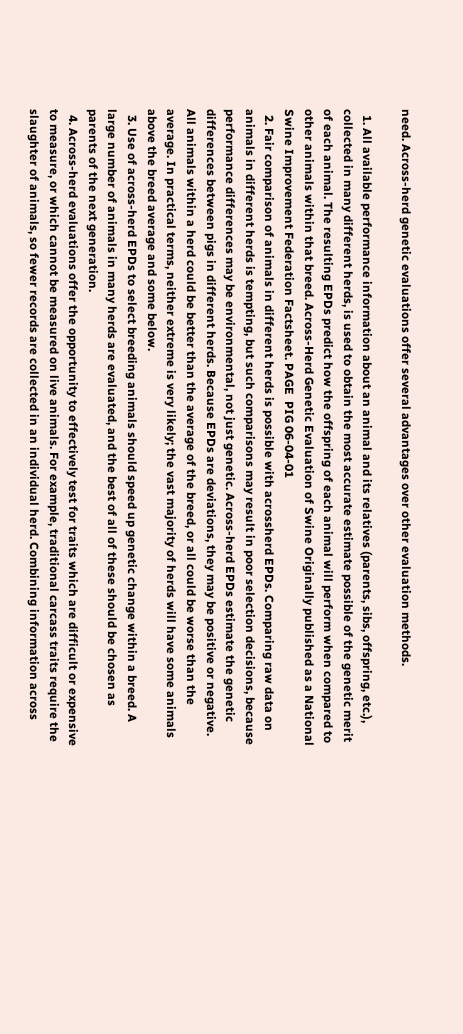need. Across-herd genetic evaluations offer several advantages over other evaluation methods.

  1. All available performance information about an animal and its relatives (parents, sibs, offspring, etc.), collected in many different herds, is used to obtain the most accurate estimate possible of the genetic merit of each animal. The resulting EPDs predict how the offspring of each animal will perform when compared to other animals within that breed. Across-Herd Genetic Evaluation of Swine Originally published as a National Swine Improvement Federation Factsheet. PAGE  PIG 06-04-01
  2. Fair comparison of animals in different herds is possible with acrossherd EPDs. Comparing raw data on animals in different herds is tempting, but such comparisons may result in poor selection decisions, because performance differences may be environmental, not just genetic. Across-herd EPDs estimate the genetic differences between pigs in different herds. Because EPDs are deviations, they may be positive or negative. All animals within a herd could be better than the average of the breed, or all could be worse than the average. In practical terms, neither extreme is very likely; the vast majority of herds will have some animals above the breed average and some below.
  3. Use of across-herd EPDs to select breeding animals should speed up genetic change within a breed. A large number of animals in many herds are evaluated, and the best of all of these should be chosen as parents of the next generation.
  4. Across-herd evaluations offer the opportunity to effectively test for traits which are difficult or expensive to measure, or which cannot be measured on live animals. For example, traditional carcass traits require the slaughter of animals, so fewer records are collected in an individual herd. Combining information across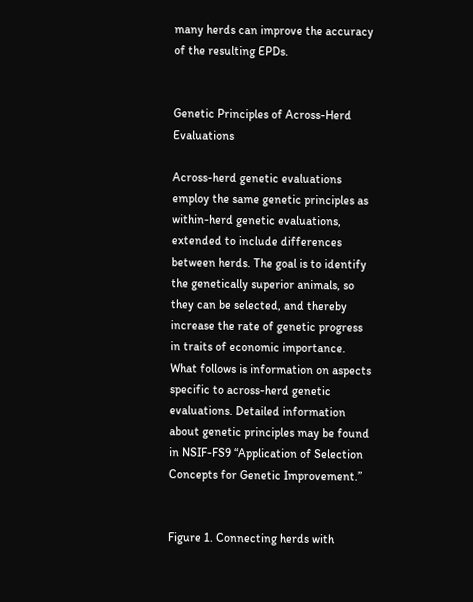many herds can improve the accuracy of the resulting EPDs.


Genetic Principles of Across-Herd Evaluations

Across-herd genetic evaluations employ the same genetic principles as within-herd genetic evaluations, extended to include differences between herds. The goal is to identify the genetically superior animals, so they can be selected, and thereby increase the rate of genetic progress in traits of economic importance. What follows is information on aspects specific to across-herd genetic evaluations. Detailed information about genetic principles may be found in NSIF-FS9 “Application of Selection Concepts for Genetic Improvement.”


Figure 1. Connecting herds with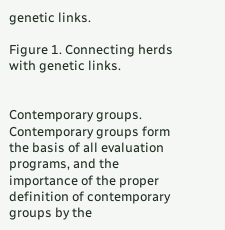genetic links.

Figure 1. Connecting herds with genetic links.


Contemporary groups. Contemporary groups form the basis of all evaluation programs, and the importance of the proper definition of contemporary groups by the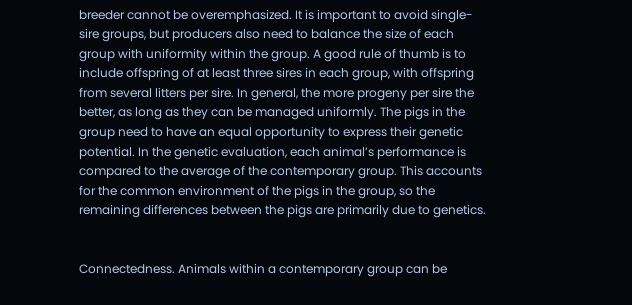breeder cannot be overemphasized. It is important to avoid single-sire groups, but producers also need to balance the size of each group with uniformity within the group. A good rule of thumb is to include offspring of at least three sires in each group, with offspring from several litters per sire. In general, the more progeny per sire the better, as long as they can be managed uniformly. The pigs in the group need to have an equal opportunity to express their genetic potential. In the genetic evaluation, each animal’s performance is compared to the average of the contemporary group. This accounts for the common environment of the pigs in the group, so the remaining differences between the pigs are primarily due to genetics.


Connectedness. Animals within a contemporary group can be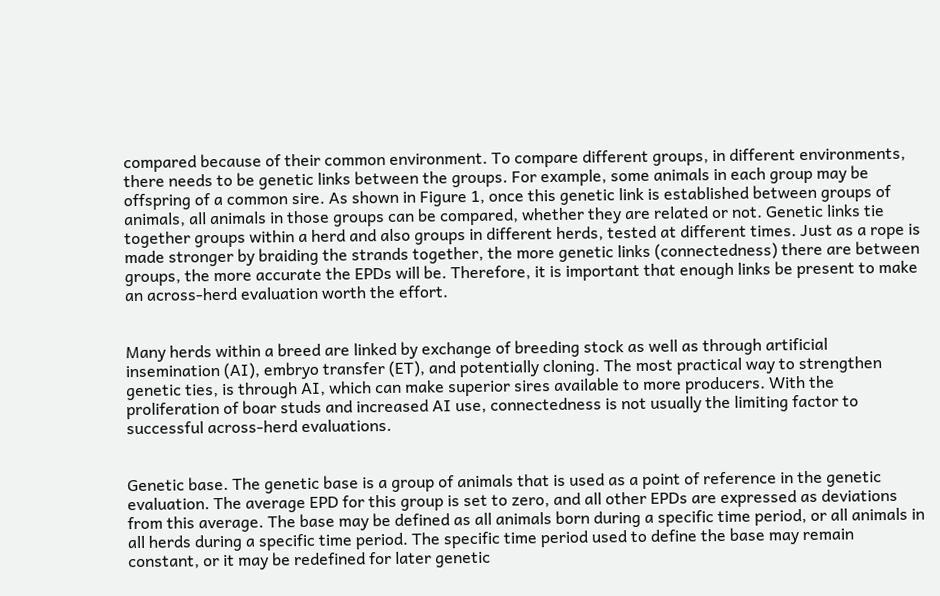compared because of their common environment. To compare different groups, in different environments, there needs to be genetic links between the groups. For example, some animals in each group may be offspring of a common sire. As shown in Figure 1, once this genetic link is established between groups of animals, all animals in those groups can be compared, whether they are related or not. Genetic links tie together groups within a herd and also groups in different herds, tested at different times. Just as a rope is made stronger by braiding the strands together, the more genetic links (connectedness) there are between groups, the more accurate the EPDs will be. Therefore, it is important that enough links be present to make an across-herd evaluation worth the effort.


Many herds within a breed are linked by exchange of breeding stock as well as through artificial insemination (AI), embryo transfer (ET), and potentially cloning. The most practical way to strengthen genetic ties, is through AI, which can make superior sires available to more producers. With the proliferation of boar studs and increased AI use, connectedness is not usually the limiting factor to successful across-herd evaluations.


Genetic base. The genetic base is a group of animals that is used as a point of reference in the genetic evaluation. The average EPD for this group is set to zero, and all other EPDs are expressed as deviations from this average. The base may be defined as all animals born during a specific time period, or all animals in all herds during a specific time period. The specific time period used to define the base may remain constant, or it may be redefined for later genetic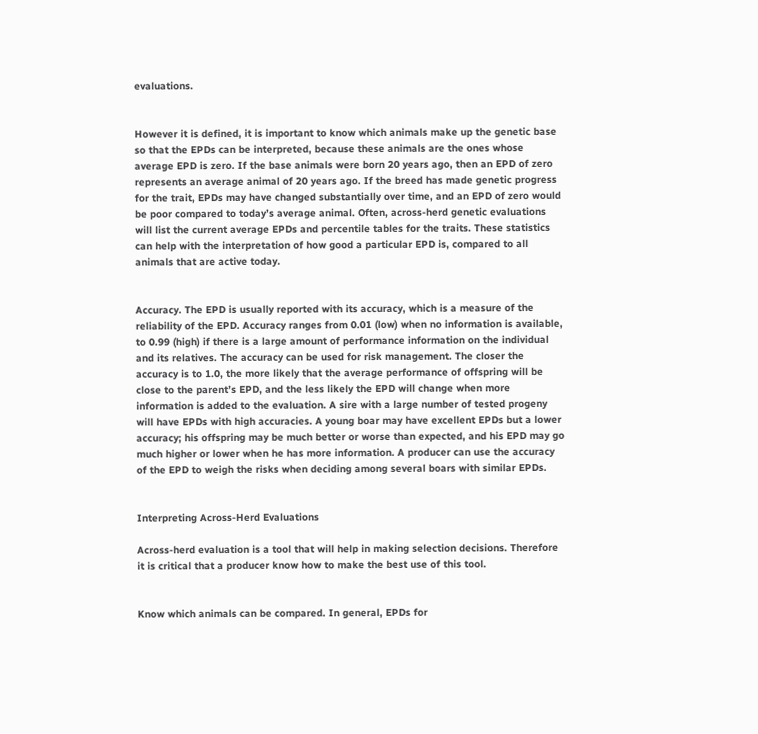evaluations.


However it is defined, it is important to know which animals make up the genetic base so that the EPDs can be interpreted, because these animals are the ones whose average EPD is zero. If the base animals were born 20 years ago, then an EPD of zero represents an average animal of 20 years ago. If the breed has made genetic progress for the trait, EPDs may have changed substantially over time, and an EPD of zero would be poor compared to today’s average animal. Often, across-herd genetic evaluations will list the current average EPDs and percentile tables for the traits. These statistics can help with the interpretation of how good a particular EPD is, compared to all animals that are active today.


Accuracy. The EPD is usually reported with its accuracy, which is a measure of the reliability of the EPD. Accuracy ranges from 0.01 (low) when no information is available, to 0.99 (high) if there is a large amount of performance information on the individual and its relatives. The accuracy can be used for risk management. The closer the accuracy is to 1.0, the more likely that the average performance of offspring will be close to the parent’s EPD, and the less likely the EPD will change when more information is added to the evaluation. A sire with a large number of tested progeny will have EPDs with high accuracies. A young boar may have excellent EPDs but a lower accuracy; his offspring may be much better or worse than expected, and his EPD may go much higher or lower when he has more information. A producer can use the accuracy of the EPD to weigh the risks when deciding among several boars with similar EPDs.


Interpreting Across-Herd Evaluations

Across-herd evaluation is a tool that will help in making selection decisions. Therefore it is critical that a producer know how to make the best use of this tool.


Know which animals can be compared. In general, EPDs for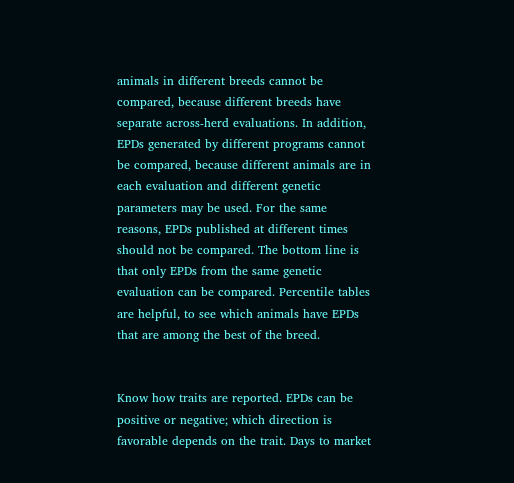animals in different breeds cannot be compared, because different breeds have separate across-herd evaluations. In addition, EPDs generated by different programs cannot be compared, because different animals are in each evaluation and different genetic parameters may be used. For the same reasons, EPDs published at different times should not be compared. The bottom line is that only EPDs from the same genetic evaluation can be compared. Percentile tables are helpful, to see which animals have EPDs that are among the best of the breed.


Know how traits are reported. EPDs can be positive or negative; which direction is favorable depends on the trait. Days to market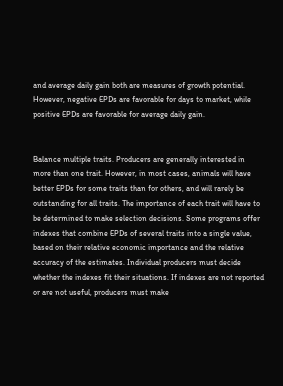and average daily gain both are measures of growth potential. However, negative EPDs are favorable for days to market, while positive EPDs are favorable for average daily gain.


Balance multiple traits. Producers are generally interested in more than one trait. However, in most cases, animals will have better EPDs for some traits than for others, and will rarely be outstanding for all traits. The importance of each trait will have to be determined to make selection decisions. Some programs offer indexes that combine EPDs of several traits into a single value, based on their relative economic importance and the relative accuracy of the estimates. Individual producers must decide whether the indexes fit their situations. If indexes are not reported or are not useful, producers must make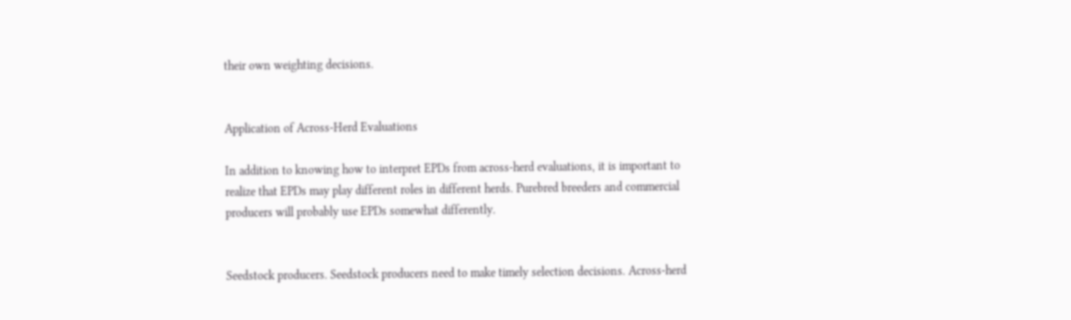their own weighting decisions.


Application of Across-Herd Evaluations

In addition to knowing how to interpret EPDs from across-herd evaluations, it is important to realize that EPDs may play different roles in different herds. Purebred breeders and commercial producers will probably use EPDs somewhat differently.


Seedstock producers. Seedstock producers need to make timely selection decisions. Across-herd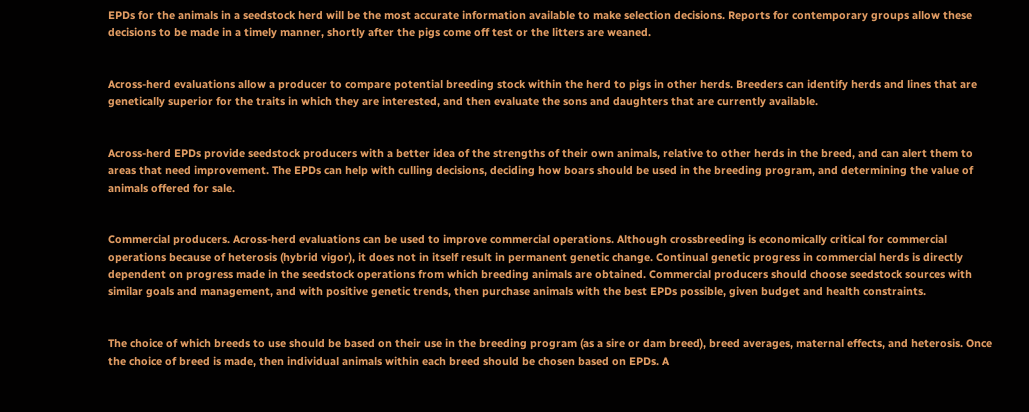EPDs for the animals in a seedstock herd will be the most accurate information available to make selection decisions. Reports for contemporary groups allow these decisions to be made in a timely manner, shortly after the pigs come off test or the litters are weaned.


Across-herd evaluations allow a producer to compare potential breeding stock within the herd to pigs in other herds. Breeders can identify herds and lines that are genetically superior for the traits in which they are interested, and then evaluate the sons and daughters that are currently available.


Across-herd EPDs provide seedstock producers with a better idea of the strengths of their own animals, relative to other herds in the breed, and can alert them to areas that need improvement. The EPDs can help with culling decisions, deciding how boars should be used in the breeding program, and determining the value of animals offered for sale.


Commercial producers. Across-herd evaluations can be used to improve commercial operations. Although crossbreeding is economically critical for commercial operations because of heterosis (hybrid vigor), it does not in itself result in permanent genetic change. Continual genetic progress in commercial herds is directly dependent on progress made in the seedstock operations from which breeding animals are obtained. Commercial producers should choose seedstock sources with similar goals and management, and with positive genetic trends, then purchase animals with the best EPDs possible, given budget and health constraints.


The choice of which breeds to use should be based on their use in the breeding program (as a sire or dam breed), breed averages, maternal effects, and heterosis. Once the choice of breed is made, then individual animals within each breed should be chosen based on EPDs. A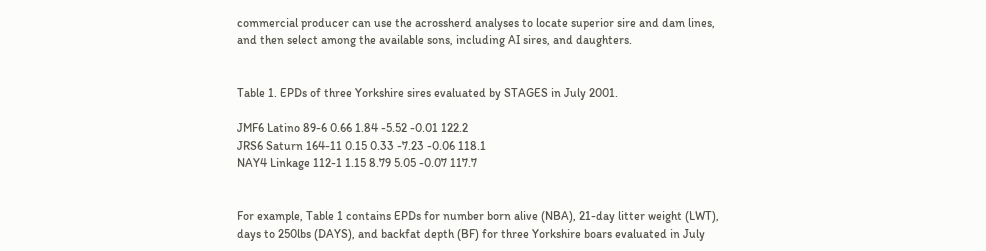commercial producer can use the acrossherd analyses to locate superior sire and dam lines, and then select among the available sons, including AI sires, and daughters.


Table 1. EPDs of three Yorkshire sires evaluated by STAGES in July 2001.

JMF6 Latino 89-6 0.66 1.84 -5.52 -0.01 122.2
JRS6 Saturn 164-11 0.15 0.33 -7.23 -0.06 118.1
NAY4 Linkage 112-1 1.15 8.79 5.05 -0.07 117.7


For example, Table 1 contains EPDs for number born alive (NBA), 21-day litter weight (LWT), days to 250lbs (DAYS), and backfat depth (BF) for three Yorkshire boars evaluated in July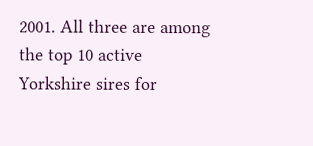2001. All three are among the top 10 active Yorkshire sires for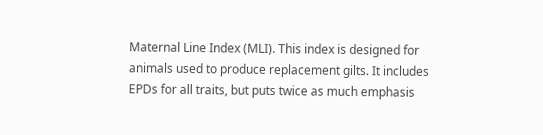Maternal Line Index (MLI). This index is designed for animals used to produce replacement gilts. It includes EPDs for all traits, but puts twice as much emphasis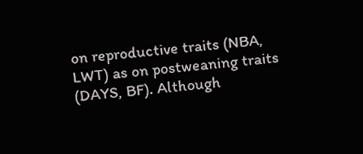on reproductive traits (NBA, LWT) as on postweaning traits (DAYS, BF). Although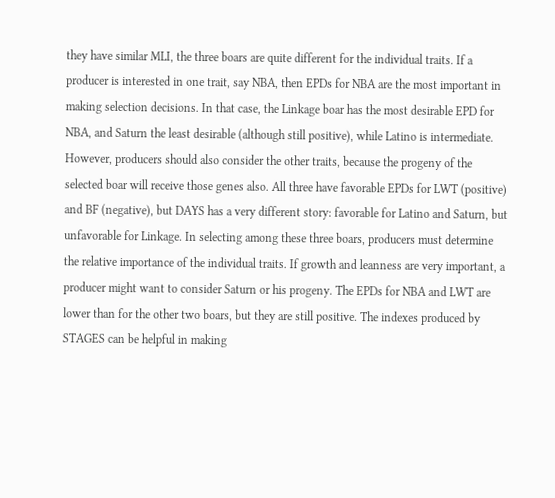they have similar MLI, the three boars are quite different for the individual traits. If a producer is interested in one trait, say NBA, then EPDs for NBA are the most important in making selection decisions. In that case, the Linkage boar has the most desirable EPD for NBA, and Saturn the least desirable (although still positive), while Latino is intermediate. However, producers should also consider the other traits, because the progeny of the selected boar will receive those genes also. All three have favorable EPDs for LWT (positive) and BF (negative), but DAYS has a very different story: favorable for Latino and Saturn, but unfavorable for Linkage. In selecting among these three boars, producers must determine the relative importance of the individual traits. If growth and leanness are very important, a producer might want to consider Saturn or his progeny. The EPDs for NBA and LWT are lower than for the other two boars, but they are still positive. The indexes produced by STAGES can be helpful in making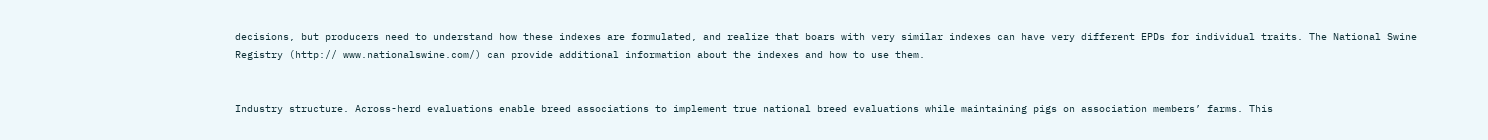decisions, but producers need to understand how these indexes are formulated, and realize that boars with very similar indexes can have very different EPDs for individual traits. The National Swine Registry (http:// www.nationalswine.com/) can provide additional information about the indexes and how to use them.


Industry structure. Across-herd evaluations enable breed associations to implement true national breed evaluations while maintaining pigs on association members’ farms. This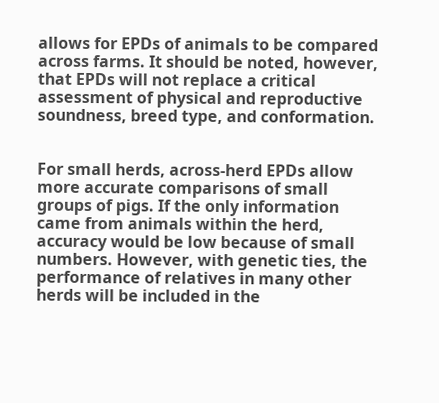allows for EPDs of animals to be compared across farms. It should be noted, however, that EPDs will not replace a critical assessment of physical and reproductive soundness, breed type, and conformation.


For small herds, across-herd EPDs allow more accurate comparisons of small groups of pigs. If the only information came from animals within the herd, accuracy would be low because of small numbers. However, with genetic ties, the performance of relatives in many other herds will be included in the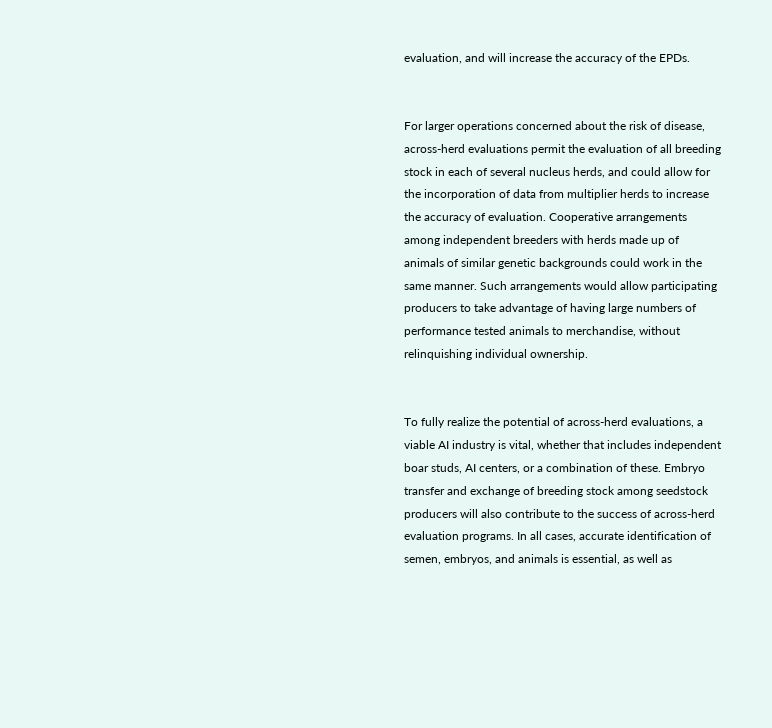evaluation, and will increase the accuracy of the EPDs.


For larger operations concerned about the risk of disease, across-herd evaluations permit the evaluation of all breeding stock in each of several nucleus herds, and could allow for the incorporation of data from multiplier herds to increase the accuracy of evaluation. Cooperative arrangements among independent breeders with herds made up of animals of similar genetic backgrounds could work in the same manner. Such arrangements would allow participating producers to take advantage of having large numbers of performance tested animals to merchandise, without relinquishing individual ownership.


To fully realize the potential of across-herd evaluations, a viable AI industry is vital, whether that includes independent boar studs, AI centers, or a combination of these. Embryo transfer and exchange of breeding stock among seedstock producers will also contribute to the success of across-herd evaluation programs. In all cases, accurate identification of semen, embryos, and animals is essential, as well as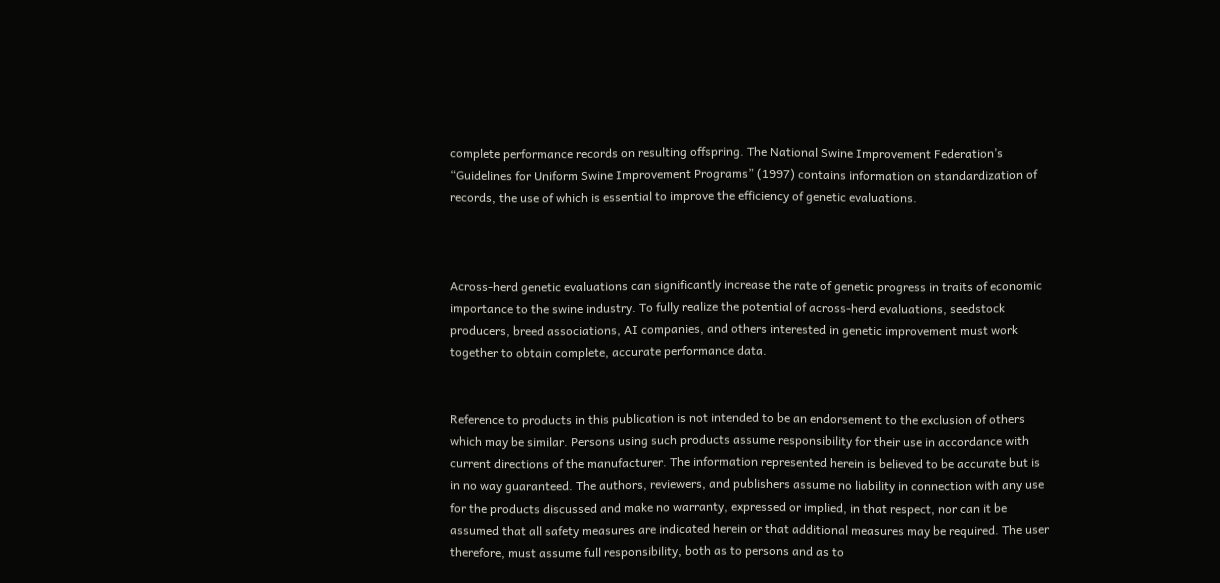complete performance records on resulting offspring. The National Swine Improvement Federation’s “Guidelines for Uniform Swine Improvement Programs” (1997) contains information on standardization of records, the use of which is essential to improve the efficiency of genetic evaluations.



Across-herd genetic evaluations can significantly increase the rate of genetic progress in traits of economic importance to the swine industry. To fully realize the potential of across-herd evaluations, seedstock producers, breed associations, AI companies, and others interested in genetic improvement must work together to obtain complete, accurate performance data.


Reference to products in this publication is not intended to be an endorsement to the exclusion of others which may be similar. Persons using such products assume responsibility for their use in accordance with current directions of the manufacturer. The information represented herein is believed to be accurate but is in no way guaranteed. The authors, reviewers, and publishers assume no liability in connection with any use for the products discussed and make no warranty, expressed or implied, in that respect, nor can it be assumed that all safety measures are indicated herein or that additional measures may be required. The user therefore, must assume full responsibility, both as to persons and as to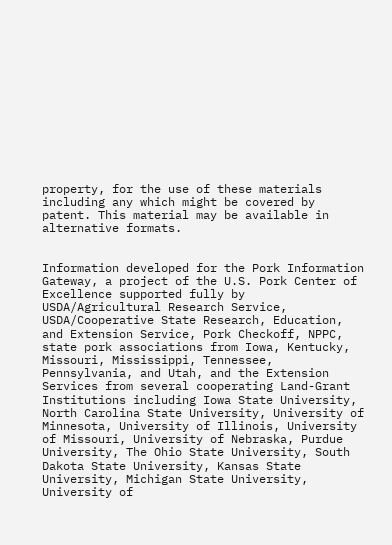property, for the use of these materials including any which might be covered by patent. This material may be available in alternative formats.


Information developed for the Pork Information Gateway, a project of the U.S. Pork Center of Excellence supported fully by USDA/Agricultural Research Service, USDA/Cooperative State Research, Education, and Extension Service, Pork Checkoff, NPPC, state pork associations from Iowa, Kentucky, Missouri, Mississippi, Tennessee, Pennsylvania, and Utah, and the Extension Services from several cooperating Land-Grant Institutions including Iowa State University, North Carolina State University, University of Minnesota, University of Illinois, University of Missouri, University of Nebraska, Purdue University, The Ohio State University, South Dakota State University, Kansas State University, Michigan State University, University of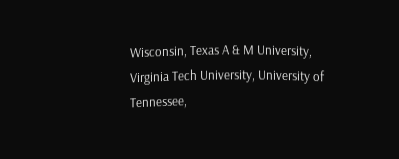Wisconsin, Texas A & M University, Virginia Tech University, University of Tennessee,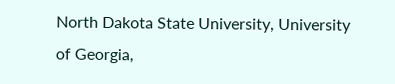North Dakota State University, University of Georgia,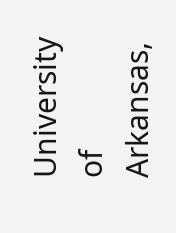University of Arkansas,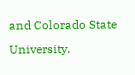and Colorado State University.